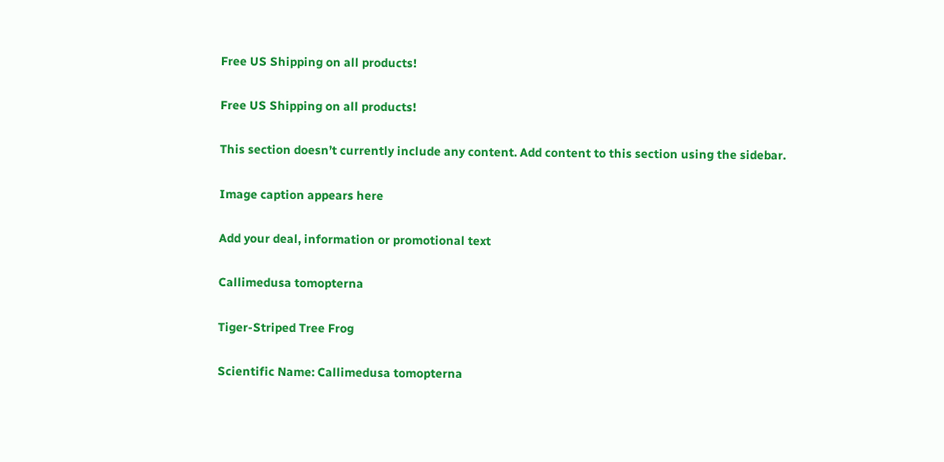Free US Shipping on all products!

Free US Shipping on all products!

This section doesn’t currently include any content. Add content to this section using the sidebar.

Image caption appears here

Add your deal, information or promotional text

Callimedusa tomopterna

Tiger-Striped Tree Frog

Scientific Name: Callimedusa tomopterna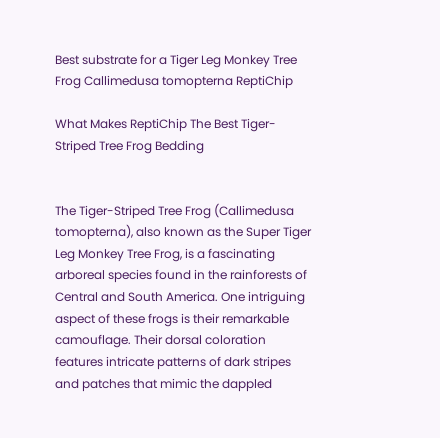Best substrate for a Tiger Leg Monkey Tree Frog Callimedusa tomopterna ReptiChip

What Makes ReptiChip The Best Tiger-Striped Tree Frog Bedding


The Tiger-Striped Tree Frog (Callimedusa tomopterna), also known as the Super Tiger Leg Monkey Tree Frog, is a fascinating arboreal species found in the rainforests of Central and South America. One intriguing aspect of these frogs is their remarkable camouflage. Their dorsal coloration features intricate patterns of dark stripes and patches that mimic the dappled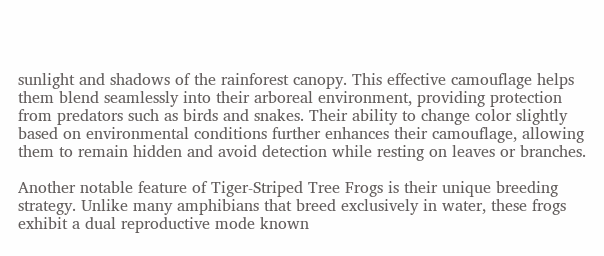sunlight and shadows of the rainforest canopy. This effective camouflage helps them blend seamlessly into their arboreal environment, providing protection from predators such as birds and snakes. Their ability to change color slightly based on environmental conditions further enhances their camouflage, allowing them to remain hidden and avoid detection while resting on leaves or branches.

Another notable feature of Tiger-Striped Tree Frogs is their unique breeding strategy. Unlike many amphibians that breed exclusively in water, these frogs exhibit a dual reproductive mode known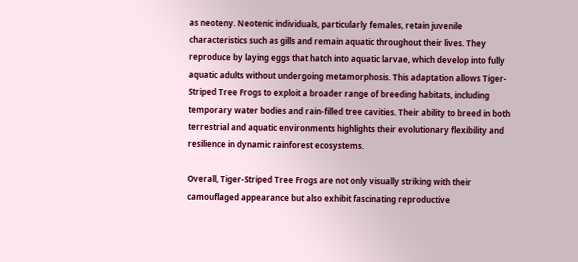as neoteny. Neotenic individuals, particularly females, retain juvenile characteristics such as gills and remain aquatic throughout their lives. They reproduce by laying eggs that hatch into aquatic larvae, which develop into fully aquatic adults without undergoing metamorphosis. This adaptation allows Tiger-Striped Tree Frogs to exploit a broader range of breeding habitats, including temporary water bodies and rain-filled tree cavities. Their ability to breed in both terrestrial and aquatic environments highlights their evolutionary flexibility and resilience in dynamic rainforest ecosystems.

Overall, Tiger-Striped Tree Frogs are not only visually striking with their camouflaged appearance but also exhibit fascinating reproductive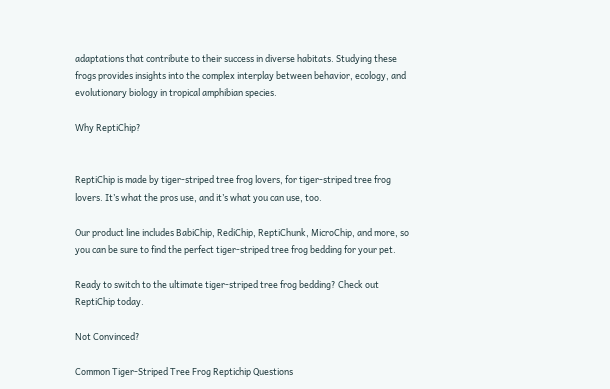adaptations that contribute to their success in diverse habitats. Studying these frogs provides insights into the complex interplay between behavior, ecology, and evolutionary biology in tropical amphibian species.

Why ReptiChip?


ReptiChip is made by tiger-striped tree frog lovers, for tiger-striped tree frog lovers. It’s what the pros use, and it’s what you can use, too.

Our product line includes BabiChip, RediChip, ReptiChunk, MicroChip, and more, so you can be sure to find the perfect tiger-striped tree frog bedding for your pet.

Ready to switch to the ultimate tiger-striped tree frog bedding? Check out ReptiChip today.

Not Convinced?

Common Tiger-Striped Tree Frog Reptichip Questions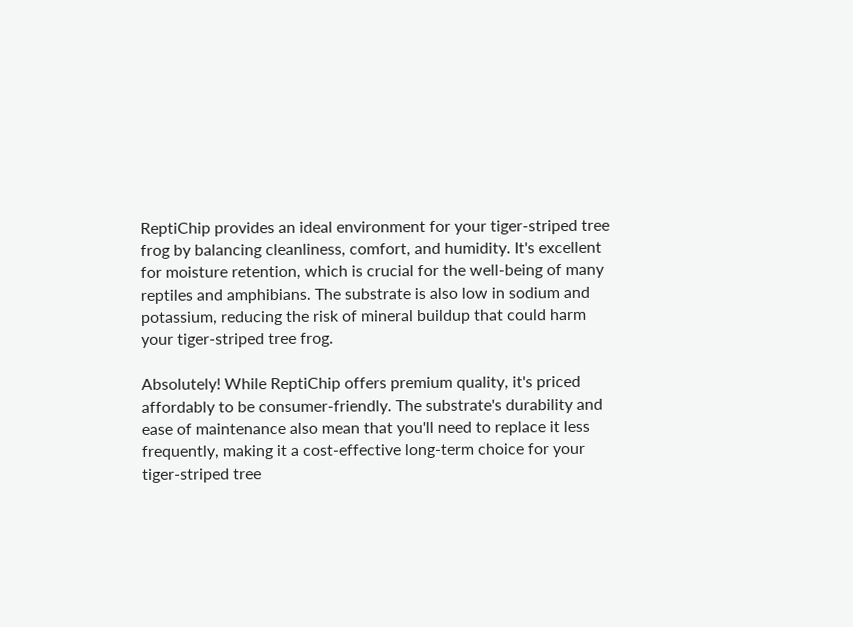ReptiChip provides an ideal environment for your tiger-striped tree frog by balancing cleanliness, comfort, and humidity. It's excellent for moisture retention, which is crucial for the well-being of many reptiles and amphibians. The substrate is also low in sodium and potassium, reducing the risk of mineral buildup that could harm your tiger-striped tree frog.

Absolutely! While ReptiChip offers premium quality, it's priced affordably to be consumer-friendly. The substrate's durability and ease of maintenance also mean that you'll need to replace it less frequently, making it a cost-effective long-term choice for your tiger-striped tree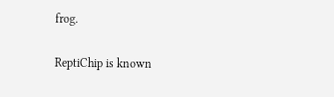frog.

ReptiChip is known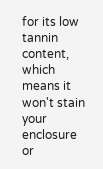for its low tannin content, which means it won't stain your enclosure or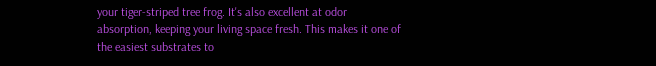your tiger-striped tree frog. It's also excellent at odor absorption, keeping your living space fresh. This makes it one of the easiest substrates to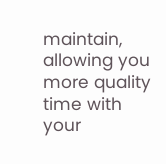maintain, allowing you more quality time with your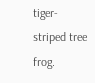tiger-striped tree frog.